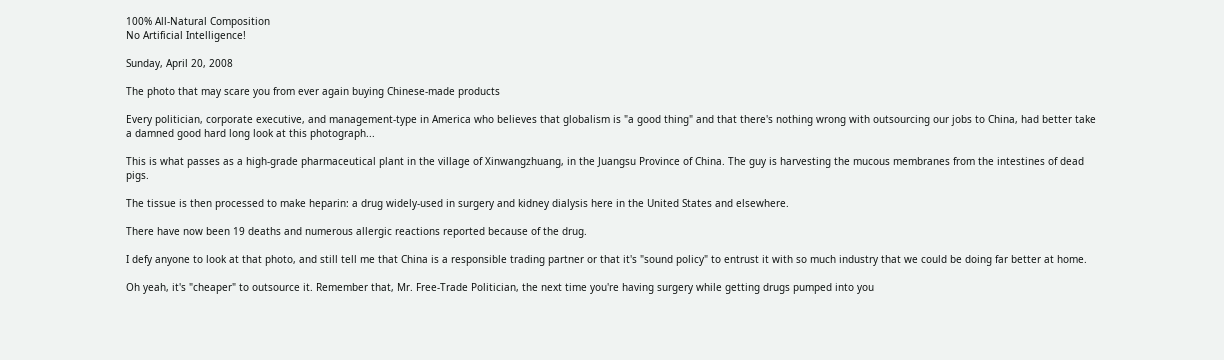100% All-Natural Composition
No Artificial Intelligence!

Sunday, April 20, 2008

The photo that may scare you from ever again buying Chinese-made products

Every politician, corporate executive, and management-type in America who believes that globalism is "a good thing" and that there's nothing wrong with outsourcing our jobs to China, had better take a damned good hard long look at this photograph...

This is what passes as a high-grade pharmaceutical plant in the village of Xinwangzhuang, in the Juangsu Province of China. The guy is harvesting the mucous membranes from the intestines of dead pigs.

The tissue is then processed to make heparin: a drug widely-used in surgery and kidney dialysis here in the United States and elsewhere.

There have now been 19 deaths and numerous allergic reactions reported because of the drug.

I defy anyone to look at that photo, and still tell me that China is a responsible trading partner or that it's "sound policy" to entrust it with so much industry that we could be doing far better at home.

Oh yeah, it's "cheaper" to outsource it. Remember that, Mr. Free-Trade Politician, the next time you're having surgery while getting drugs pumped into you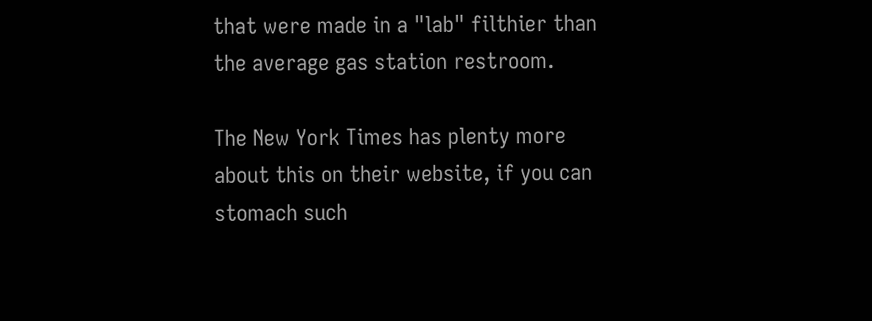that were made in a "lab" filthier than the average gas station restroom.

The New York Times has plenty more about this on their website, if you can stomach such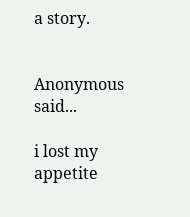a story.


Anonymous said...

i lost my appetite